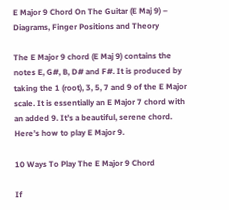E Major 9 Chord On The Guitar (E Maj 9) – Diagrams, Finger Positions and Theory

The E Major 9 chord (E Maj 9) contains the notes E, G#, B, D# and F#. It is produced by taking the 1 (root), 3, 5, 7 and 9 of the E Major scale. It is essentially an E Major 7 chord with an added 9. It’s a beautiful, serene chord. Here’s how to play E Major 9.

10 Ways To Play The E Major 9 Chord

If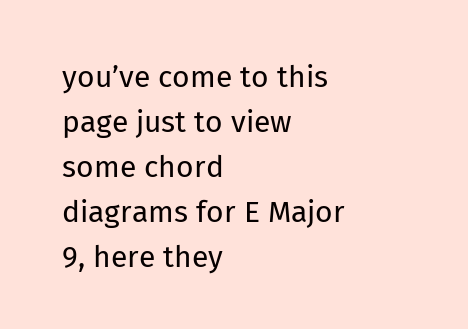you’ve come to this page just to view some chord diagrams for E Major 9, here they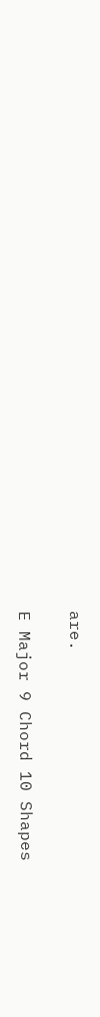are.

E Major 9 Chord 10 Shapes